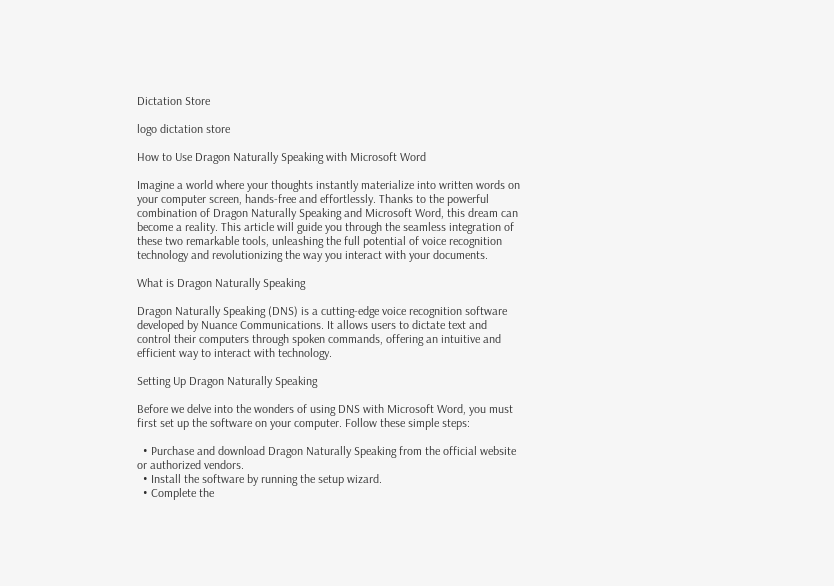Dictation Store

logo dictation store

How to Use Dragon Naturally Speaking with Microsoft Word

Imagine a world where your thoughts instantly materialize into written words on your computer screen, hands-free and effortlessly. Thanks to the powerful combination of Dragon Naturally Speaking and Microsoft Word, this dream can become a reality. This article will guide you through the seamless integration of these two remarkable tools, unleashing the full potential of voice recognition technology and revolutionizing the way you interact with your documents.

What is Dragon Naturally Speaking

Dragon Naturally Speaking (DNS) is a cutting-edge voice recognition software developed by Nuance Communications. It allows users to dictate text and control their computers through spoken commands, offering an intuitive and efficient way to interact with technology.

Setting Up Dragon Naturally Speaking

Before we delve into the wonders of using DNS with Microsoft Word, you must first set up the software on your computer. Follow these simple steps:

  • Purchase and download Dragon Naturally Speaking from the official website or authorized vendors.
  • Install the software by running the setup wizard.
  • Complete the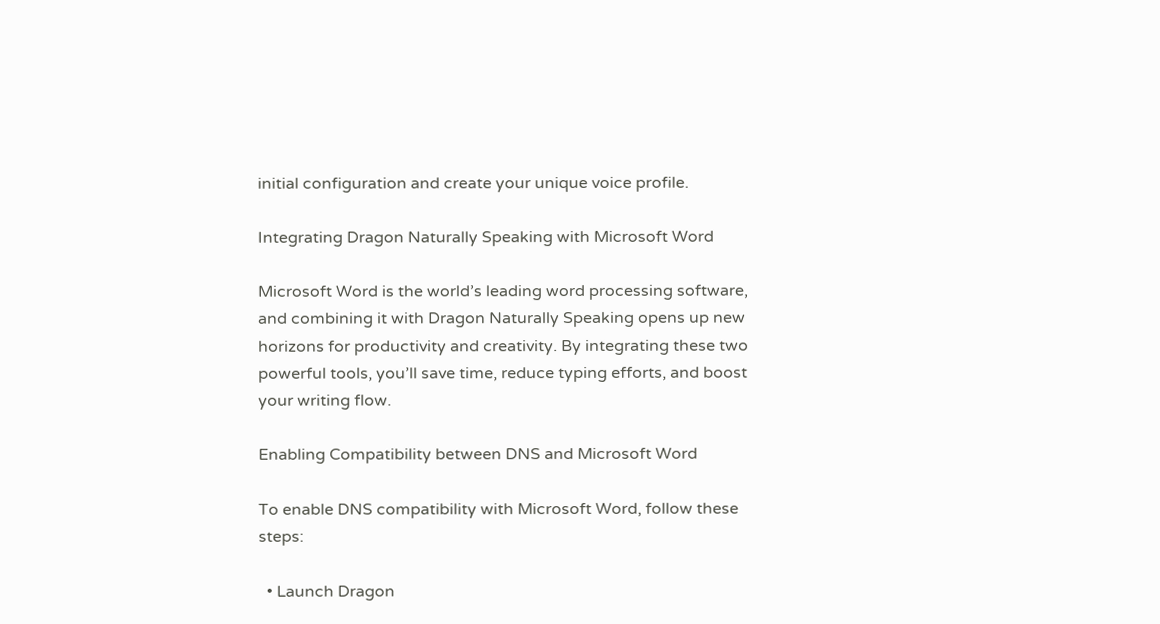initial configuration and create your unique voice profile.

Integrating Dragon Naturally Speaking with Microsoft Word

Microsoft Word is the world’s leading word processing software, and combining it with Dragon Naturally Speaking opens up new horizons for productivity and creativity. By integrating these two powerful tools, you’ll save time, reduce typing efforts, and boost your writing flow.

Enabling Compatibility between DNS and Microsoft Word

To enable DNS compatibility with Microsoft Word, follow these steps:

  • Launch Dragon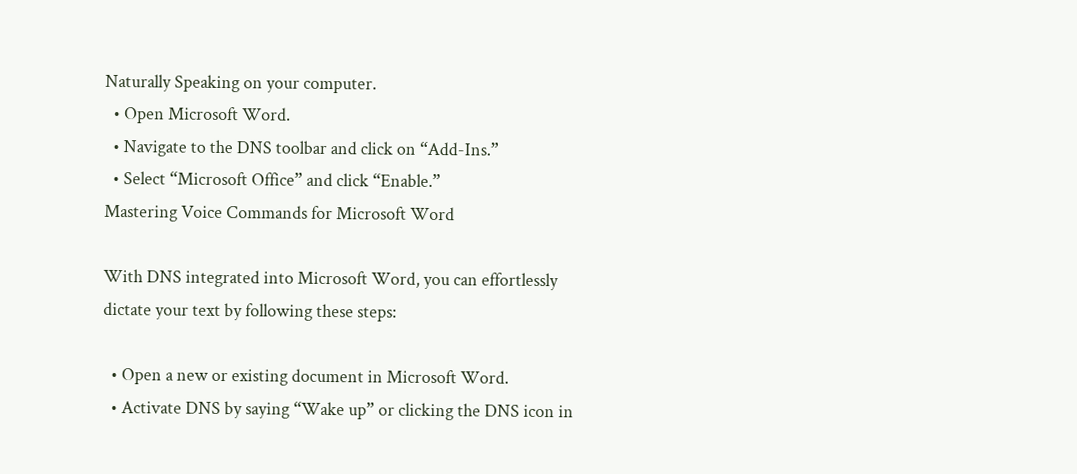Naturally Speaking on your computer.
  • Open Microsoft Word.
  • Navigate to the DNS toolbar and click on “Add-Ins.”
  • Select “Microsoft Office” and click “Enable.”
Mastering Voice Commands for Microsoft Word

With DNS integrated into Microsoft Word, you can effortlessly dictate your text by following these steps:

  • Open a new or existing document in Microsoft Word.
  • Activate DNS by saying “Wake up” or clicking the DNS icon in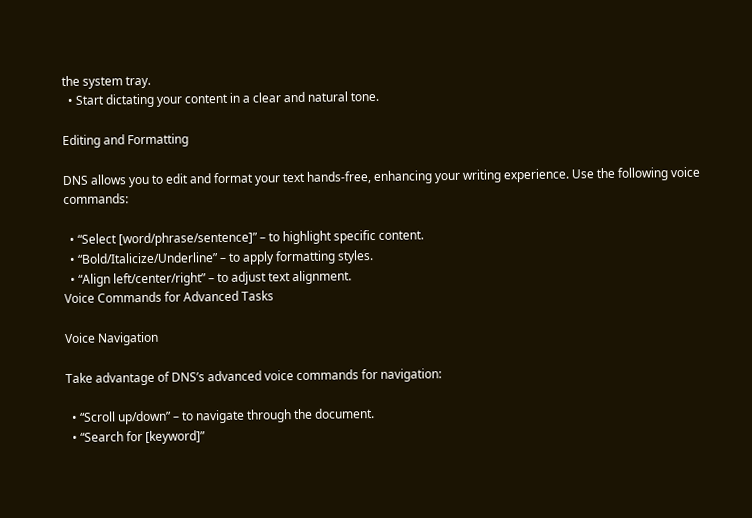the system tray.
  • Start dictating your content in a clear and natural tone.

Editing and Formatting

DNS allows you to edit and format your text hands-free, enhancing your writing experience. Use the following voice commands:

  • “Select [word/phrase/sentence]” – to highlight specific content.
  • “Bold/Italicize/Underline” – to apply formatting styles.
  • “Align left/center/right” – to adjust text alignment.
Voice Commands for Advanced Tasks

Voice Navigation

Take advantage of DNS’s advanced voice commands for navigation:

  • “Scroll up/down” – to navigate through the document.
  • “Search for [keyword]”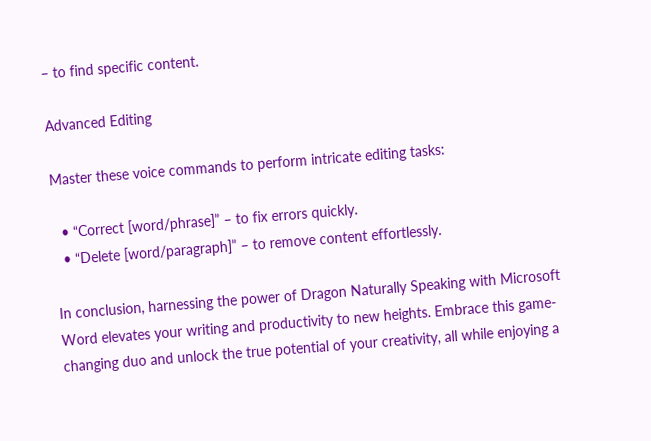– to find specific content.

Advanced Editing

Master these voice commands to perform intricate editing tasks:

  • “Correct [word/phrase]” – to fix errors quickly.
  • “Delete [word/paragraph]” – to remove content effortlessly.

In conclusion, harnessing the power of Dragon Naturally Speaking with Microsoft Word elevates your writing and productivity to new heights. Embrace this game-changing duo and unlock the true potential of your creativity, all while enjoying a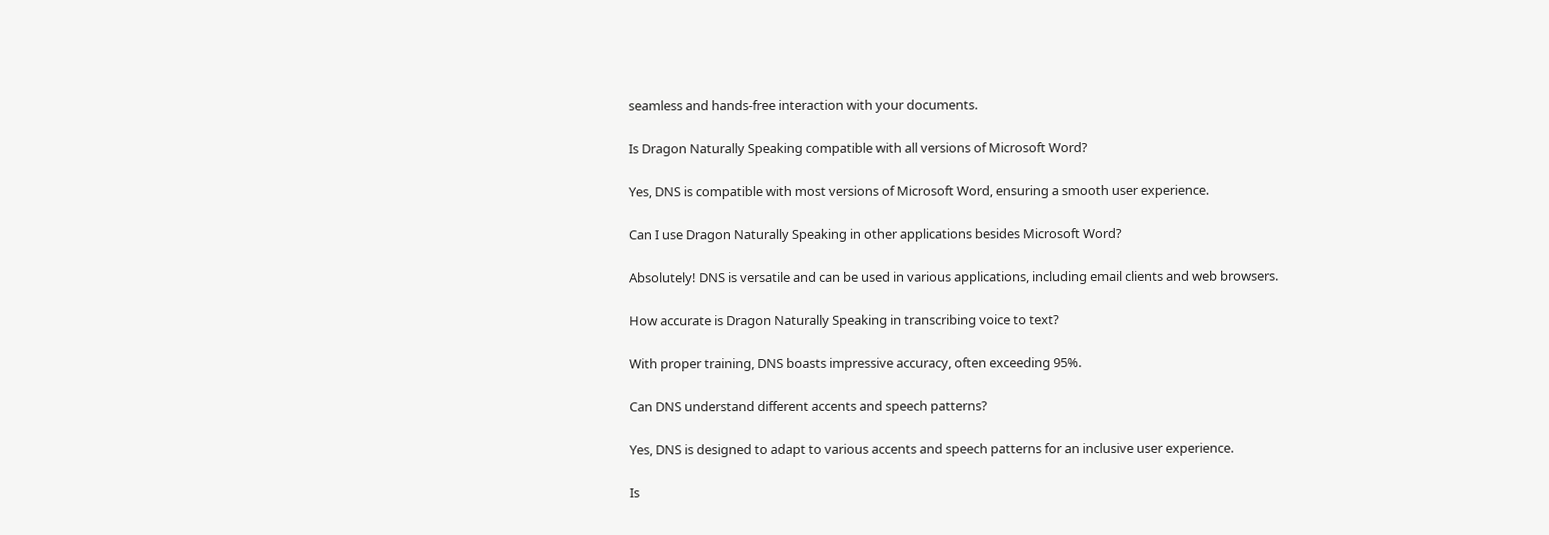seamless and hands-free interaction with your documents.

Is Dragon Naturally Speaking compatible with all versions of Microsoft Word?

Yes, DNS is compatible with most versions of Microsoft Word, ensuring a smooth user experience.

Can I use Dragon Naturally Speaking in other applications besides Microsoft Word?

Absolutely! DNS is versatile and can be used in various applications, including email clients and web browsers.

How accurate is Dragon Naturally Speaking in transcribing voice to text?

With proper training, DNS boasts impressive accuracy, often exceeding 95%.

Can DNS understand different accents and speech patterns?

Yes, DNS is designed to adapt to various accents and speech patterns for an inclusive user experience.

Is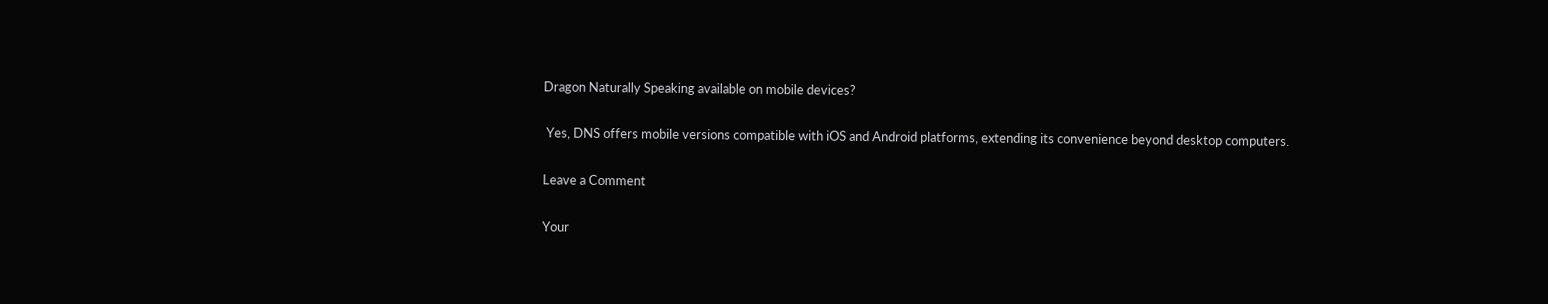Dragon Naturally Speaking available on mobile devices?

 Yes, DNS offers mobile versions compatible with iOS and Android platforms, extending its convenience beyond desktop computers.

Leave a Comment

Your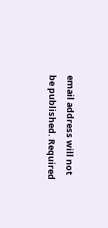email address will not be published. Required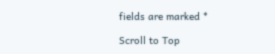fields are marked *

Scroll to Top